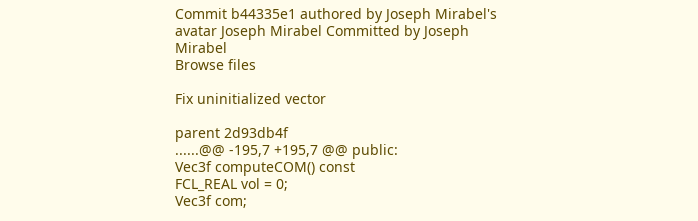Commit b44335e1 authored by Joseph Mirabel's avatar Joseph Mirabel Committed by Joseph Mirabel
Browse files

Fix uninitialized vector

parent 2d93db4f
......@@ -195,7 +195,7 @@ public:
Vec3f computeCOM() const
FCL_REAL vol = 0;
Vec3f com;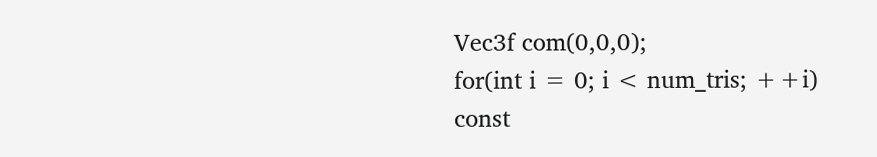Vec3f com(0,0,0);
for(int i = 0; i < num_tris; ++i)
const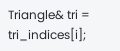Triangle& tri = tri_indices[i];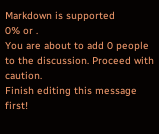Markdown is supported
0% or .
You are about to add 0 people to the discussion. Proceed with caution.
Finish editing this message first!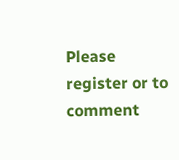Please register or to comment